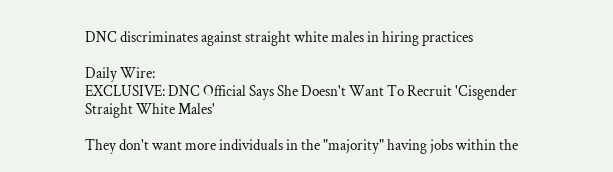DNC discriminates against straight white males in hiring practices

Daily Wire:
EXCLUSIVE: DNC Official Says She Doesn't Want To Recruit 'Cisgender Straight White Males'

They don't want more individuals in the "majority" having jobs within the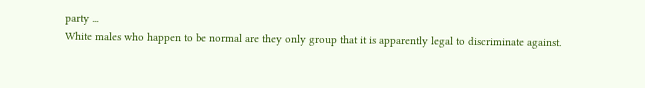party ...
White males who happen to be normal are they only group that it is apparently legal to discriminate against.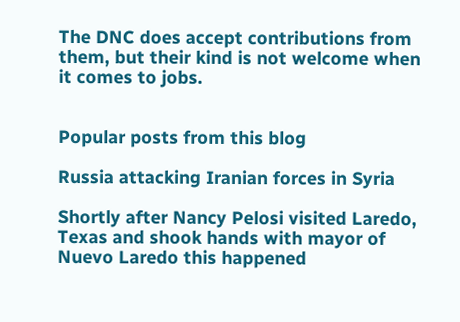The DNC does accept contributions from them, but their kind is not welcome when it comes to jobs.


Popular posts from this blog

Russia attacking Iranian forces in Syria

Shortly after Nancy Pelosi visited Laredo, Texas and shook hands with mayor of Nuevo Laredo this happened